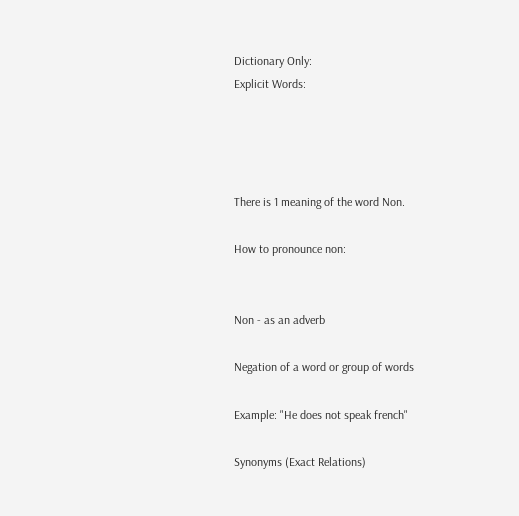Dictionary Only:
Explicit Words:




There is 1 meaning of the word Non.

How to pronounce non:


Non - as an adverb

Negation of a word or group of words

Example: "He does not speak french"

Synonyms (Exact Relations)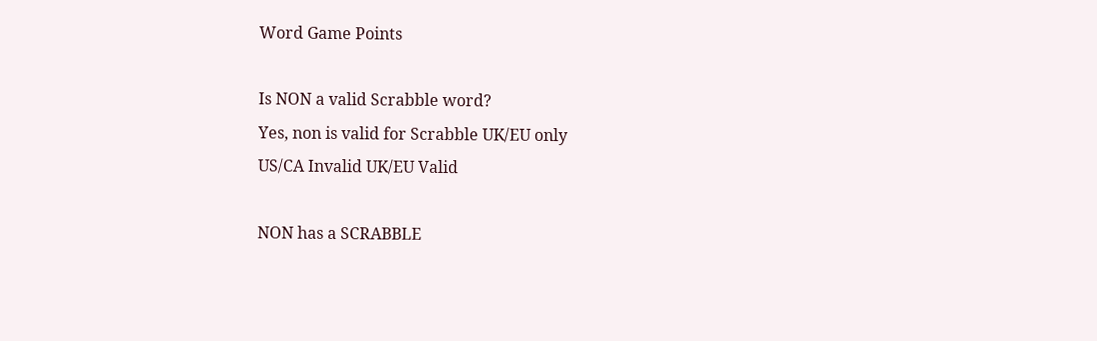Word Game Points

Is NON a valid Scrabble word?
Yes, non is valid for Scrabble UK/EU only
US/CA Invalid UK/EU Valid

NON has a SCRABBLE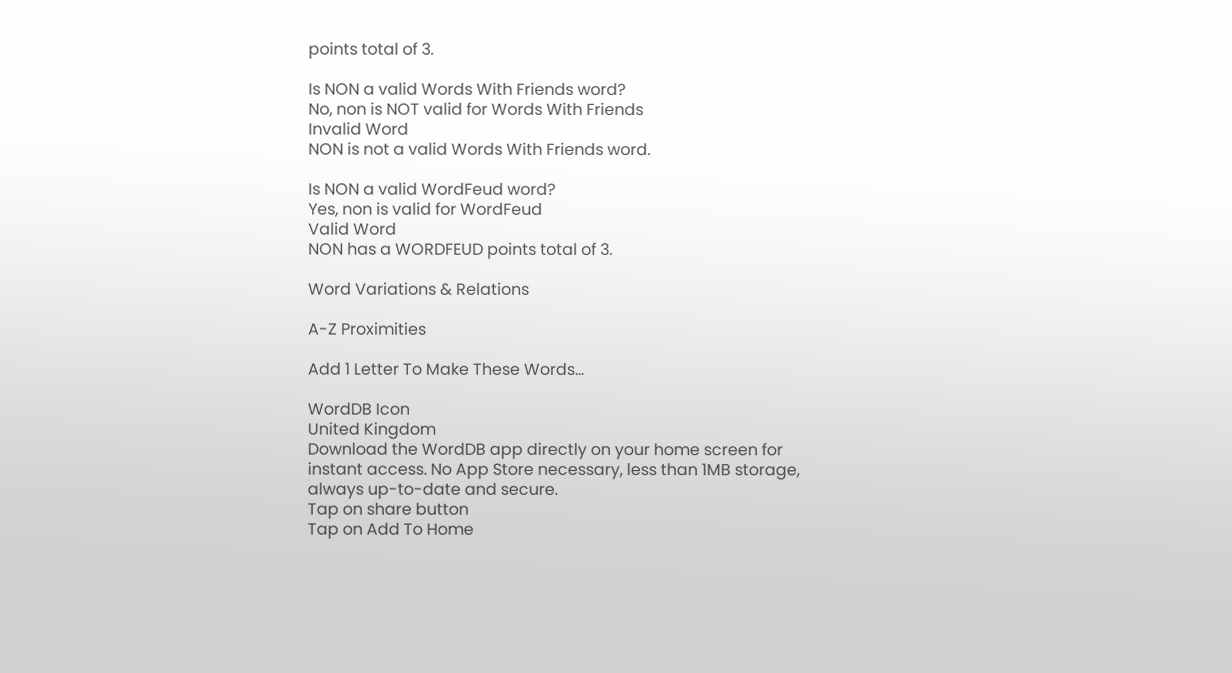points total of 3.

Is NON a valid Words With Friends word?
No, non is NOT valid for Words With Friends
Invalid Word
NON is not a valid Words With Friends word.

Is NON a valid WordFeud word?
Yes, non is valid for WordFeud
Valid Word
NON has a WORDFEUD points total of 3.

Word Variations & Relations

A-Z Proximities

Add 1 Letter To Make These Words...

WordDB Icon
United Kingdom
Download the WordDB app directly on your home screen for instant access. No App Store necessary, less than 1MB storage, always up-to-date and secure.
Tap on share button
Tap on Add To Home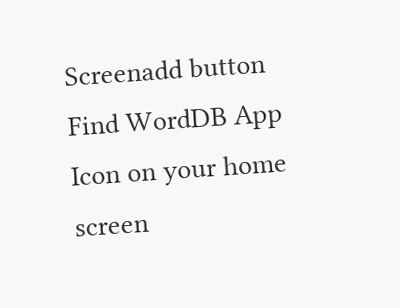Screenadd button
Find WordDB App Icon on your home screen